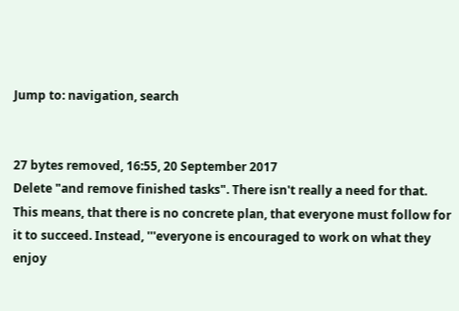Jump to: navigation, search


27 bytes removed, 16:55, 20 September 2017
Delete "and remove finished tasks". There isn't really a need for that.
This means, that there is no concrete plan, that everyone must follow for it to succeed. Instead, '''everyone is encouraged to work on what they enjoy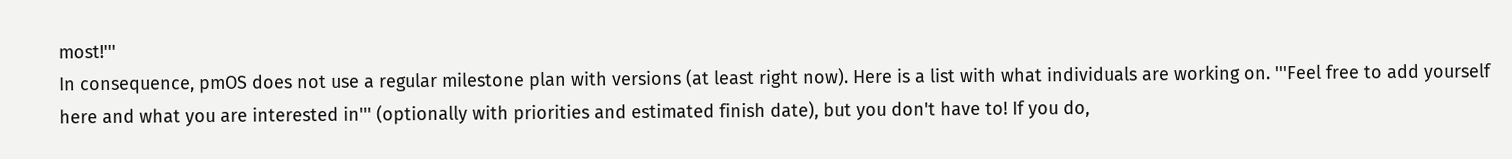most!'''
In consequence, pmOS does not use a regular milestone plan with versions (at least right now). Here is a list with what individuals are working on. '''Feel free to add yourself here and what you are interested in''' (optionally with priorities and estimated finish date), but you don't have to! If you do,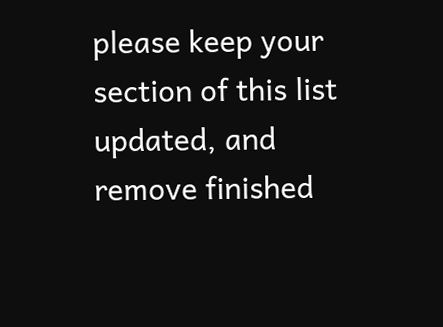please keep your section of this list updated, and remove finished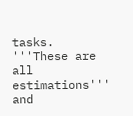tasks.
'''These are all estimations''' and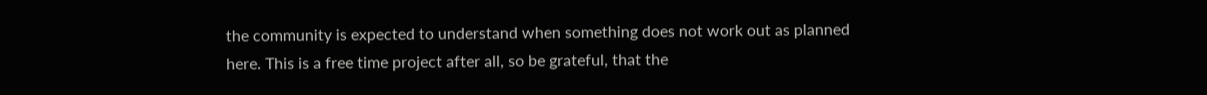the community is expected to understand when something does not work out as planned here. This is a free time project after all, so be grateful, that the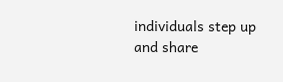individuals step up and share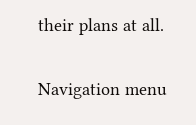their plans at all.

Navigation menu